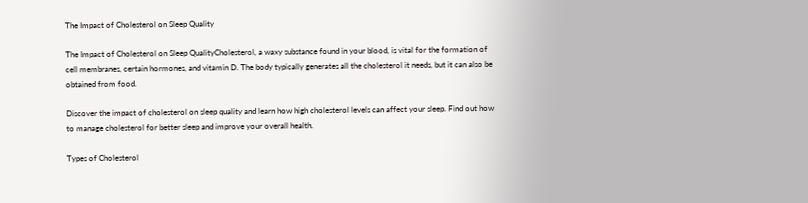The Impact of Cholesterol on Sleep Quality

The Impact of Cholesterol on Sleep QualityCholesterol, a waxy substance found in your blood, is vital for the formation of cell membranes, certain hormones, and vitamin D. The body typically generates all the cholesterol it needs, but it can also be obtained from food.

Discover the impact of cholesterol on sleep quality and learn how high cholesterol levels can affect your sleep. Find out how to manage cholesterol for better sleep and improve your overall health.

Types of Cholesterol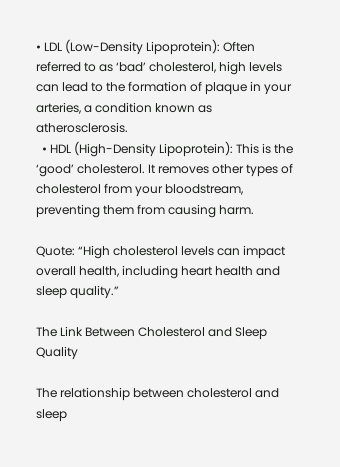• LDL (Low-Density Lipoprotein): Often referred to as ‘bad’ cholesterol, high levels can lead to the formation of plaque in your arteries, a condition known as atherosclerosis.
  • HDL (High-Density Lipoprotein): This is the ‘good’ cholesterol. It removes other types of cholesterol from your bloodstream, preventing them from causing harm.

Quote: “High cholesterol levels can impact overall health, including heart health and sleep quality.”

The Link Between Cholesterol and Sleep Quality

The relationship between cholesterol and sleep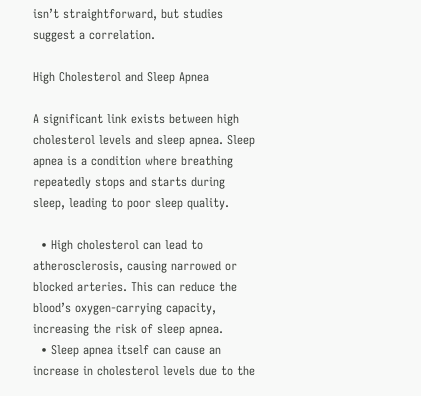isn’t straightforward, but studies suggest a correlation.

High Cholesterol and Sleep Apnea

A significant link exists between high cholesterol levels and sleep apnea. Sleep apnea is a condition where breathing repeatedly stops and starts during sleep, leading to poor sleep quality.

  • High cholesterol can lead to atherosclerosis, causing narrowed or blocked arteries. This can reduce the blood’s oxygen-carrying capacity, increasing the risk of sleep apnea.
  • Sleep apnea itself can cause an increase in cholesterol levels due to the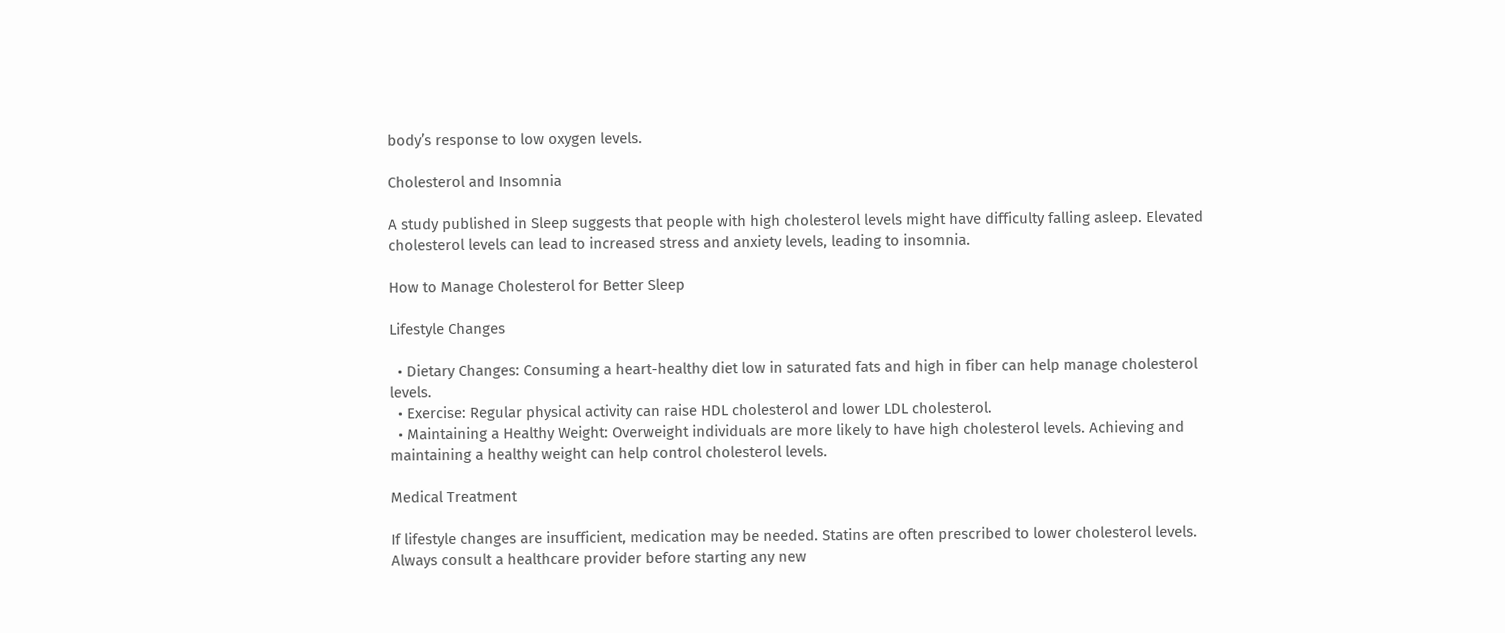body’s response to low oxygen levels.

Cholesterol and Insomnia

A study published in Sleep suggests that people with high cholesterol levels might have difficulty falling asleep. Elevated cholesterol levels can lead to increased stress and anxiety levels, leading to insomnia.

How to Manage Cholesterol for Better Sleep

Lifestyle Changes

  • Dietary Changes: Consuming a heart-healthy diet low in saturated fats and high in fiber can help manage cholesterol levels.
  • Exercise: Regular physical activity can raise HDL cholesterol and lower LDL cholesterol.
  • Maintaining a Healthy Weight: Overweight individuals are more likely to have high cholesterol levels. Achieving and maintaining a healthy weight can help control cholesterol levels.

Medical Treatment

If lifestyle changes are insufficient, medication may be needed. Statins are often prescribed to lower cholesterol levels. Always consult a healthcare provider before starting any new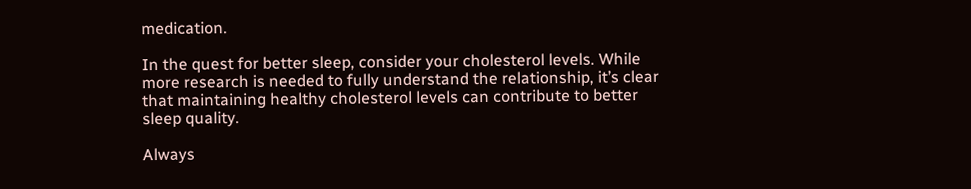medication.

In the quest for better sleep, consider your cholesterol levels. While more research is needed to fully understand the relationship, it’s clear that maintaining healthy cholesterol levels can contribute to better sleep quality.

Always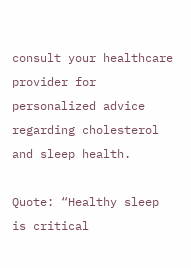consult your healthcare provider for personalized advice regarding cholesterol and sleep health.

Quote: “Healthy sleep is critical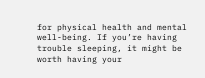for physical health and mental well-being. If you’re having trouble sleeping, it might be worth having your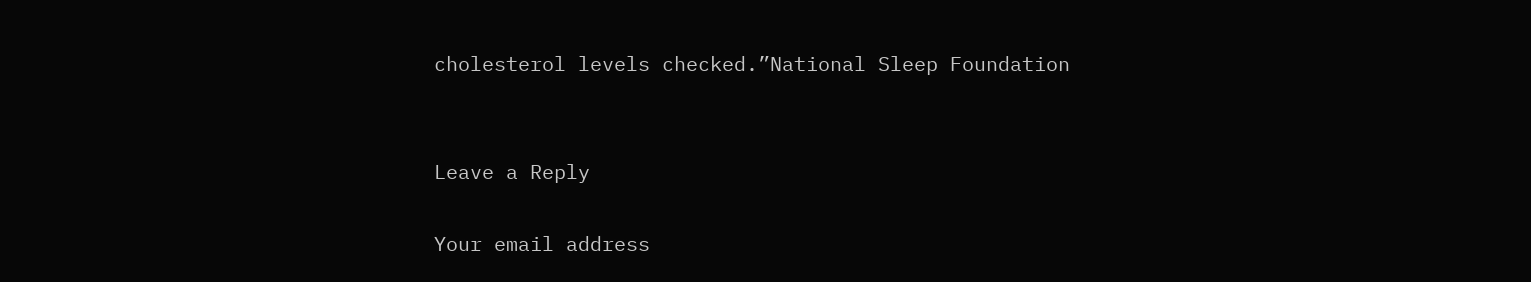cholesterol levels checked.”National Sleep Foundation


Leave a Reply

Your email address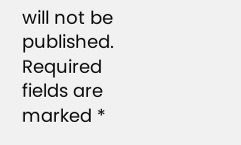will not be published. Required fields are marked *